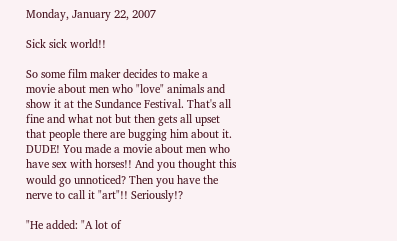Monday, January 22, 2007

Sick sick world!!

So some film maker decides to make a movie about men who "love" animals and show it at the Sundance Festival. That's all fine and what not but then gets all upset that people there are bugging him about it. DUDE! You made a movie about men who have sex with horses!! And you thought this would go unnoticed? Then you have the nerve to call it "art"!! Seriously!?

"He added: "A lot of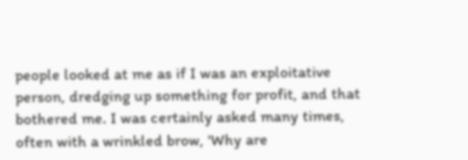people looked at me as if I was an exploitative person, dredging up something for profit, and that bothered me. I was certainly asked many times, often with a wrinkled brow, 'Why are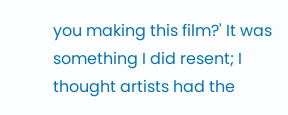you making this film?' It was something I did resent; I thought artists had the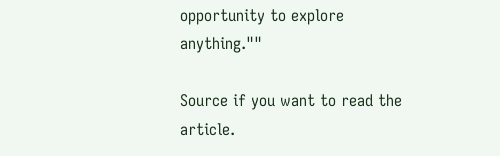opportunity to explore anything.""

Source if you want to read the article.